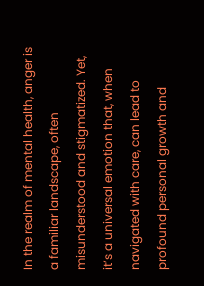In the realm of mental health, anger is a familiar landscape, often misunderstood and stigmatized. Yet, it’s a universal emotion that, when navigated with care, can lead to profound personal growth and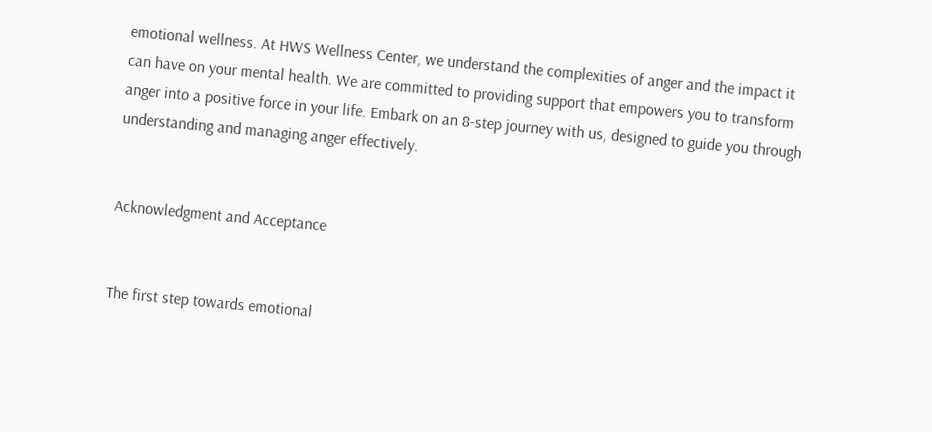emotional wellness. At HWS Wellness Center, we understand the complexities of anger and the impact it can have on your mental health. We are committed to providing support that empowers you to transform anger into a positive force in your life. Embark on an 8-step journey with us, designed to guide you through understanding and managing anger effectively.


Acknowledgment and Acceptance


The first step towards emotional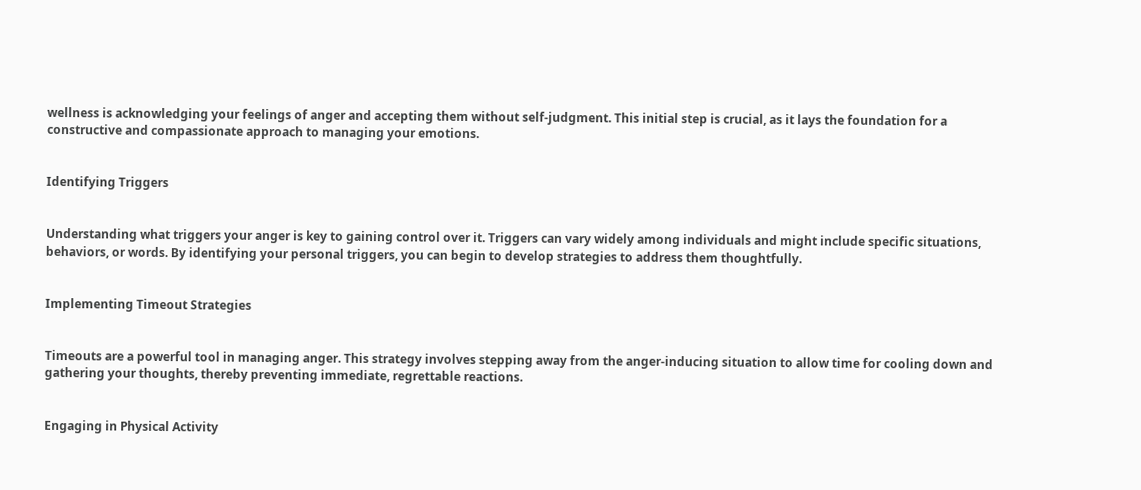wellness is acknowledging your feelings of anger and accepting them without self-judgment. This initial step is crucial, as it lays the foundation for a constructive and compassionate approach to managing your emotions.


Identifying Triggers


Understanding what triggers your anger is key to gaining control over it. Triggers can vary widely among individuals and might include specific situations, behaviors, or words. By identifying your personal triggers, you can begin to develop strategies to address them thoughtfully.


Implementing Timeout Strategies


Timeouts are a powerful tool in managing anger. This strategy involves stepping away from the anger-inducing situation to allow time for cooling down and gathering your thoughts, thereby preventing immediate, regrettable reactions.


Engaging in Physical Activity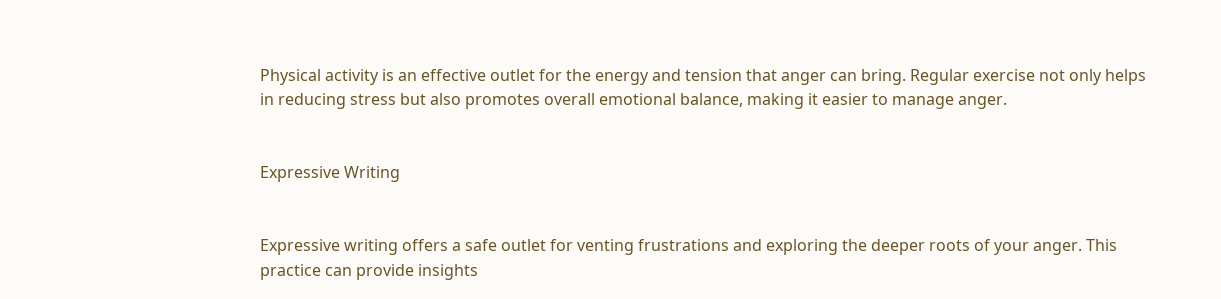Physical activity is an effective outlet for the energy and tension that anger can bring. Regular exercise not only helps in reducing stress but also promotes overall emotional balance, making it easier to manage anger.


Expressive Writing


Expressive writing offers a safe outlet for venting frustrations and exploring the deeper roots of your anger. This practice can provide insights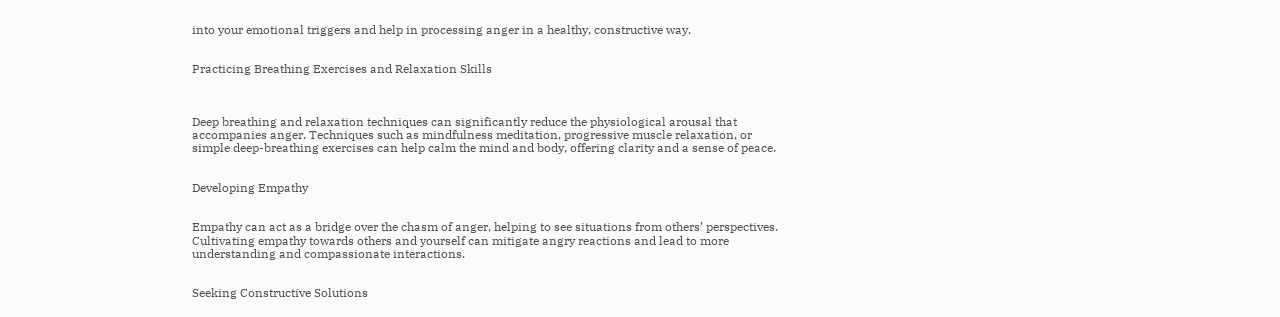into your emotional triggers and help in processing anger in a healthy, constructive way.


Practicing Breathing Exercises and Relaxation Skills



Deep breathing and relaxation techniques can significantly reduce the physiological arousal that accompanies anger. Techniques such as mindfulness meditation, progressive muscle relaxation, or simple deep-breathing exercises can help calm the mind and body, offering clarity and a sense of peace.


Developing Empathy


Empathy can act as a bridge over the chasm of anger, helping to see situations from others’ perspectives. Cultivating empathy towards others and yourself can mitigate angry reactions and lead to more understanding and compassionate interactions.


Seeking Constructive Solutions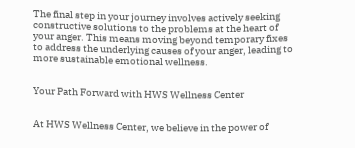The final step in your journey involves actively seeking constructive solutions to the problems at the heart of your anger. This means moving beyond temporary fixes to address the underlying causes of your anger, leading to more sustainable emotional wellness.


Your Path Forward with HWS Wellness Center


At HWS Wellness Center, we believe in the power of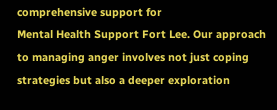comprehensive support for
Mental Health Support Fort Lee. Our approach to managing anger involves not just coping strategies but also a deeper exploration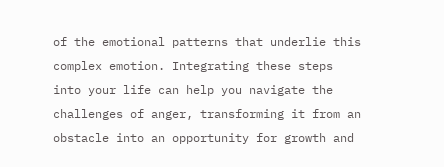of the emotional patterns that underlie this complex emotion. Integrating these steps into your life can help you navigate the challenges of anger, transforming it from an obstacle into an opportunity for growth and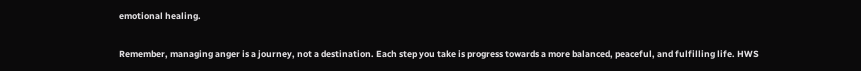emotional healing.


Remember, managing anger is a journey, not a destination. Each step you take is progress towards a more balanced, peaceful, and fulfilling life. HWS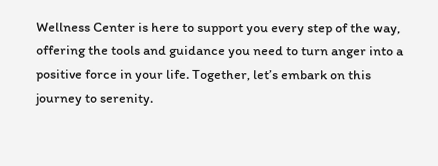Wellness Center is here to support you every step of the way, offering the tools and guidance you need to turn anger into a positive force in your life. Together, let’s embark on this journey to serenity.